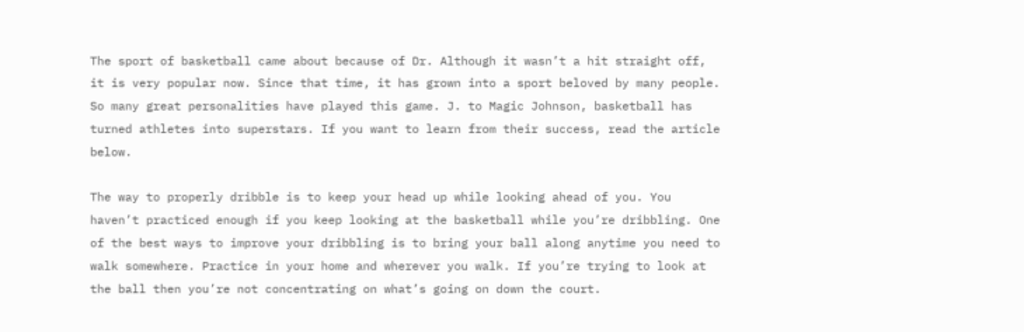The sport of basketball came about because of Dr. Although it wasn’t a hit straight off, it is very popular now. Since that time, it has grown into a sport beloved by many people. So many great personalities have played this game. J. to Magic Johnson, basketball has turned athletes into superstars. If you want to learn from their success, read the article below.

The way to properly dribble is to keep your head up while looking ahead of you. You haven’t practiced enough if you keep looking at the basketball while you’re dribbling. One of the best ways to improve your dribbling is to bring your ball along anytime you need to walk somewhere. Practice in your home and wherever you walk. If you’re trying to look at the ball then you’re not concentrating on what’s going on down the court.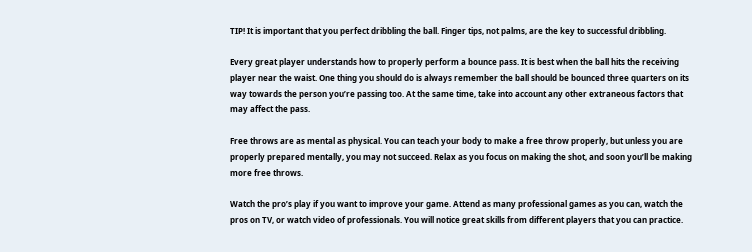TIP! It is important that you perfect dribbling the ball. Finger tips, not palms, are the key to successful dribbling.

Every great player understands how to properly perform a bounce pass. It is best when the ball hits the receiving player near the waist. One thing you should do is always remember the ball should be bounced three quarters on its way towards the person you’re passing too. At the same time, take into account any other extraneous factors that may affect the pass.

Free throws are as mental as physical. You can teach your body to make a free throw properly, but unless you are properly prepared mentally, you may not succeed. Relax as you focus on making the shot, and soon you’ll be making more free throws.

Watch the pro’s play if you want to improve your game. Attend as many professional games as you can, watch the pros on TV, or watch video of professionals. You will notice great skills from different players that you can practice.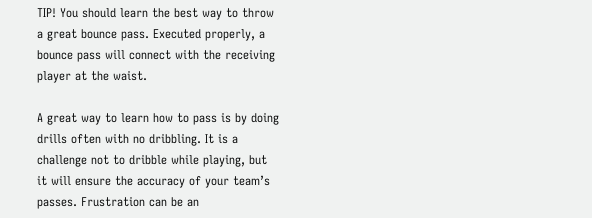TIP! You should learn the best way to throw a great bounce pass. Executed properly, a bounce pass will connect with the receiving player at the waist.

A great way to learn how to pass is by doing drills often with no dribbling. It is a challenge not to dribble while playing, but it will ensure the accuracy of your team’s passes. Frustration can be an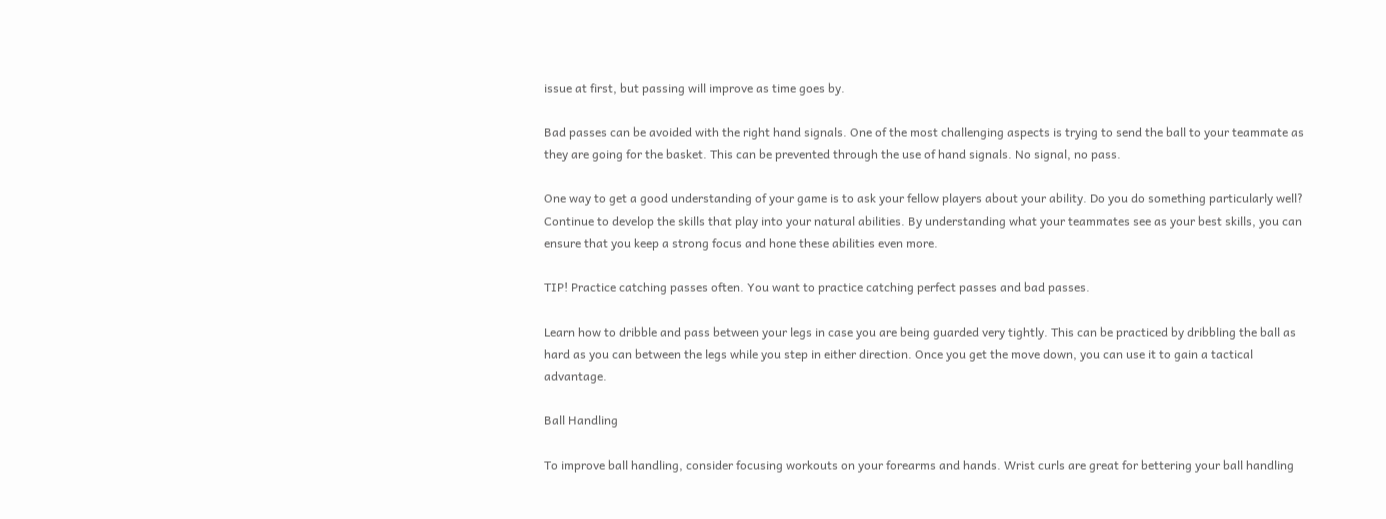issue at first, but passing will improve as time goes by.

Bad passes can be avoided with the right hand signals. One of the most challenging aspects is trying to send the ball to your teammate as they are going for the basket. This can be prevented through the use of hand signals. No signal, no pass.

One way to get a good understanding of your game is to ask your fellow players about your ability. Do you do something particularly well? Continue to develop the skills that play into your natural abilities. By understanding what your teammates see as your best skills, you can ensure that you keep a strong focus and hone these abilities even more.

TIP! Practice catching passes often. You want to practice catching perfect passes and bad passes.

Learn how to dribble and pass between your legs in case you are being guarded very tightly. This can be practiced by dribbling the ball as hard as you can between the legs while you step in either direction. Once you get the move down, you can use it to gain a tactical advantage.

Ball Handling

To improve ball handling, consider focusing workouts on your forearms and hands. Wrist curls are great for bettering your ball handling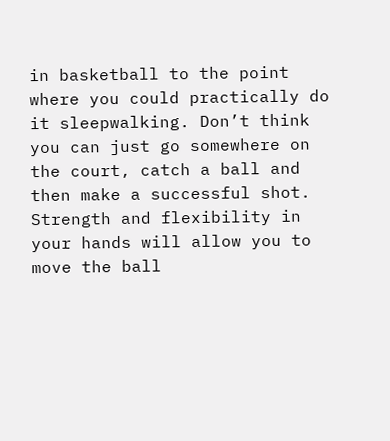in basketball to the point where you could practically do it sleepwalking. Don’t think you can just go somewhere on the court, catch a ball and then make a successful shot. Strength and flexibility in your hands will allow you to move the ball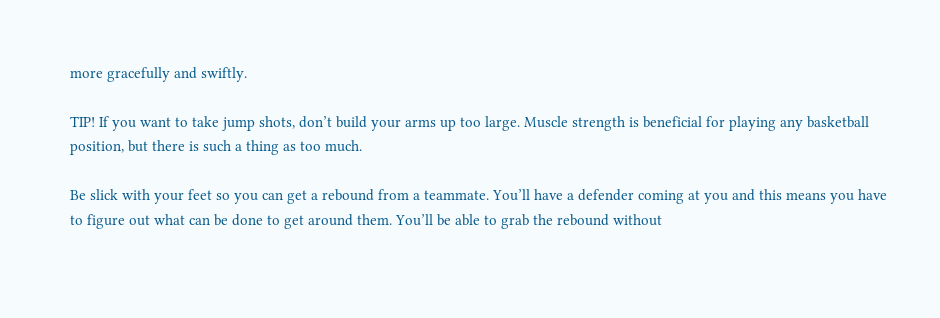more gracefully and swiftly.

TIP! If you want to take jump shots, don’t build your arms up too large. Muscle strength is beneficial for playing any basketball position, but there is such a thing as too much.

Be slick with your feet so you can get a rebound from a teammate. You’ll have a defender coming at you and this means you have to figure out what can be done to get around them. You’ll be able to grab the rebound without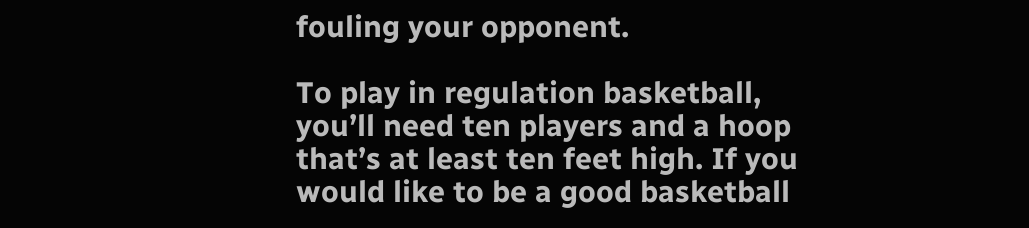fouling your opponent.

To play in regulation basketball, you’ll need ten players and a hoop that’s at least ten feet high. If you would like to be a good basketball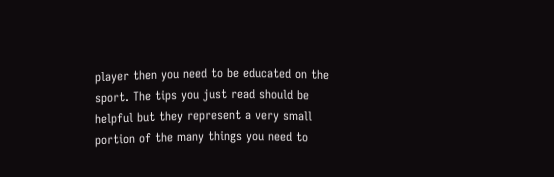player then you need to be educated on the sport. The tips you just read should be helpful but they represent a very small portion of the many things you need to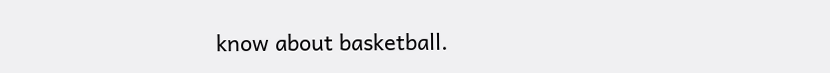know about basketball.